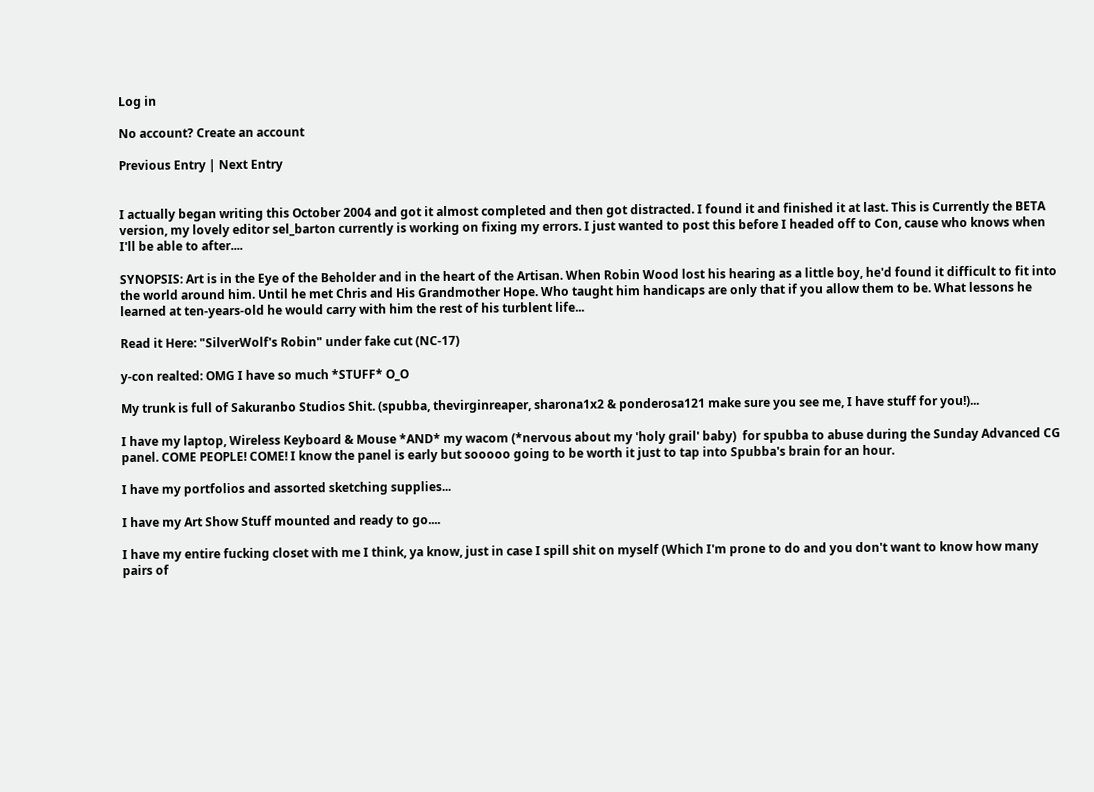Log in

No account? Create an account

Previous Entry | Next Entry


I actually began writing this October 2004 and got it almost completed and then got distracted. I found it and finished it at last. This is Currently the BETA version, my lovely editor sel_barton currently is working on fixing my errors. I just wanted to post this before I headed off to Con, cause who knows when I'll be able to after....

SYNOPSIS: Art is in the Eye of the Beholder and in the heart of the Artisan. When Robin Wood lost his hearing as a little boy, he'd found it difficult to fit into the world around him. Until he met Chris and His Grandmother Hope. Who taught him handicaps are only that if you allow them to be. What lessons he learned at ten-years-old he would carry with him the rest of his turblent life...

Read it Here: "SilverWolf's Robin" under fake cut (NC-17)

y-con realted: OMG I have so much *STUFF* O_O

My trunk is full of Sakuranbo Studios Shit. (spubba, thevirginreaper, sharona1x2 & ponderosa121 make sure you see me, I have stuff for you!)...

I have my laptop, Wireless Keyboard & Mouse *AND* my wacom (*nervous about my 'holy grail' baby)  for spubba to abuse during the Sunday Advanced CG panel. COME PEOPLE! COME! I know the panel is early but sooooo going to be worth it just to tap into Spubba's brain for an hour.

I have my portfolios and assorted sketching supplies...

I have my Art Show Stuff mounted and ready to go....

I have my entire fucking closet with me I think, ya know, just in case I spill shit on myself (Which I'm prone to do and you don't want to know how many pairs of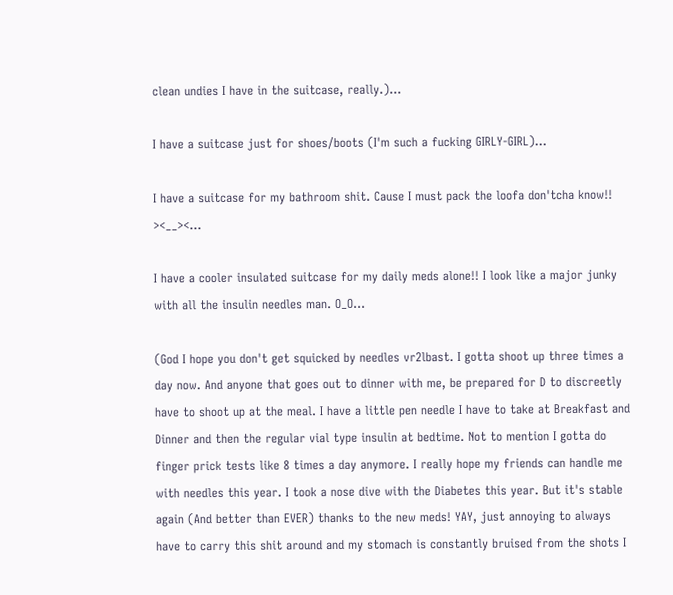clean undies I have in the suitcase, really.)...

I have a suitcase just for shoes/boots (I'm such a fucking GIRLY-GIRL)...

I have a suitcase for my bathroom shit. Cause I must pack the loofa don'tcha know!! ><__><...

I have a cooler insulated suitcase for my daily meds alone!! I look like a major junky with all the insulin needles man. O_O...

(God I hope you don't get squicked by needles vr2lbast. I gotta shoot up three times a day now. And anyone that goes out to dinner with me, be prepared for D to discreetly have to shoot up at the meal. I have a little pen needle I have to take at Breakfast and Dinner and then the regular vial type insulin at bedtime. Not to mention I gotta do finger prick tests like 8 times a day anymore. I really hope my friends can handle me with needles this year. I took a nose dive with the Diabetes this year. But it's stable again (And better than EVER) thanks to the new meds! YAY, just annoying to always have to carry this shit around and my stomach is constantly bruised from the shots I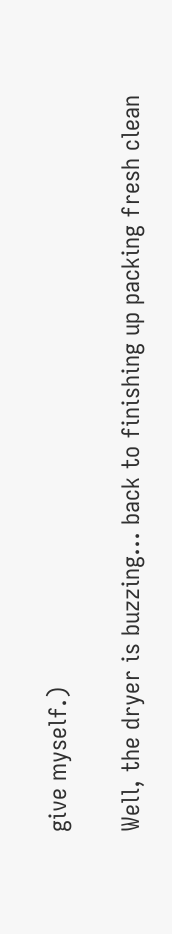give myself.)

Well, the dryer is buzzing... back to finishing up packing fresh clean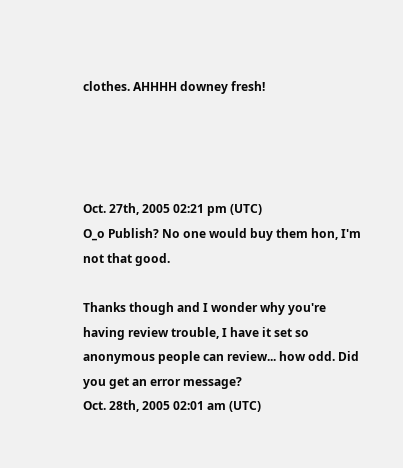clothes. AHHHH downey fresh!




Oct. 27th, 2005 02:21 pm (UTC)
O_o Publish? No one would buy them hon, I'm not that good.

Thanks though and I wonder why you're having review trouble, I have it set so anonymous people can review... how odd. Did you get an error message?
Oct. 28th, 2005 02:01 am (UTC)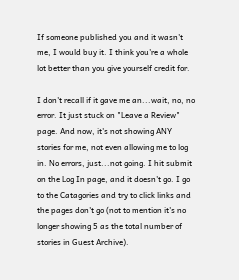If someone published you and it wasn't me, I would buy it. I think you're a whole lot better than you give yourself credit for.

I don't recall if it gave me an...wait, no, no error. It just stuck on "Leave a Review" page. And now, it's not showing ANY stories for me, not even allowing me to log in. No errors, just...not going. I hit submit on the Log In page, and it doesn't go. I go to the Catagories and try to click links and the pages don't go (not to mention it's no longer showing 5 as the total number of stories in Guest Archive).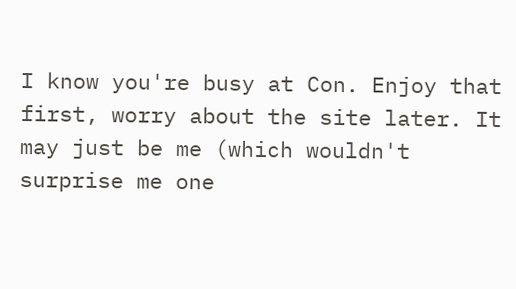I know you're busy at Con. Enjoy that first, worry about the site later. It may just be me (which wouldn't surprise me one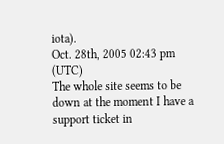iota).
Oct. 28th, 2005 02:43 pm (UTC)
The whole site seems to be down at the moment I have a support ticket in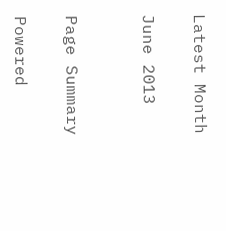Latest Month

June 2013


Page Summary

Powered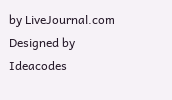by LiveJournal.com
Designed by Ideacodes